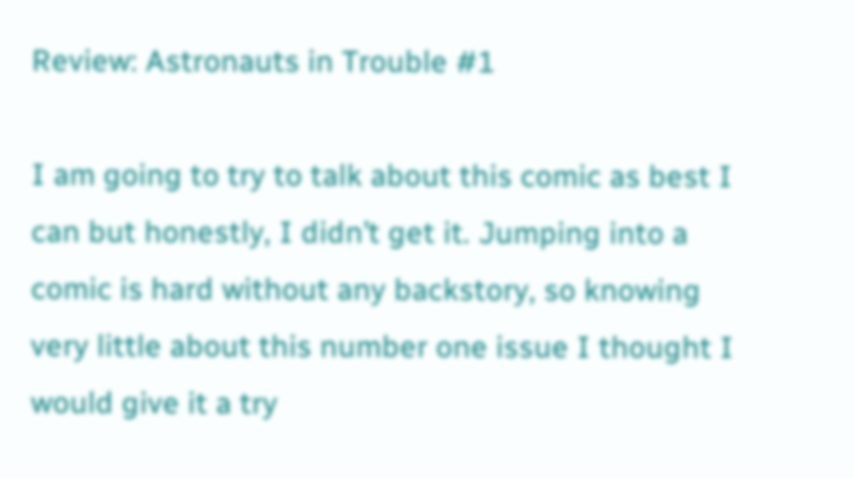Review: Astronauts in Trouble #1

I am going to try to talk about this comic as best I can but honestly, I didn’t get it. Jumping into a comic is hard without any backstory, so knowing very little about this number one issue I thought I would give it a try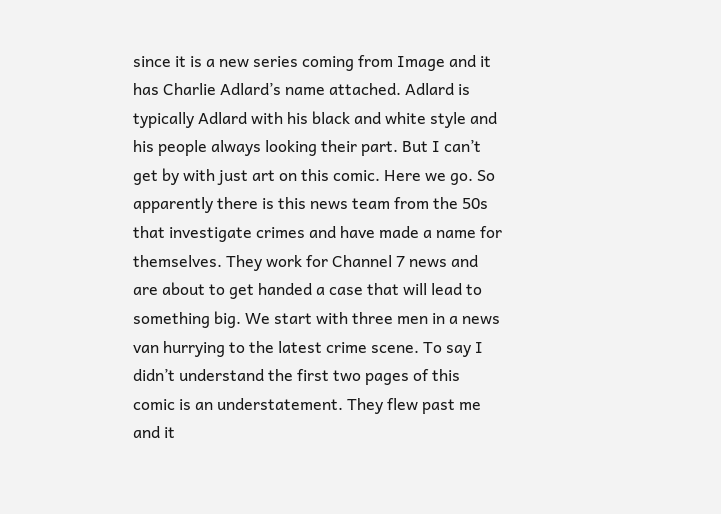since it is a new series coming from Image and it has Charlie Adlard’s name attached. Adlard is typically Adlard with his black and white style and his people always looking their part. But I can’t get by with just art on this comic. Here we go. So apparently there is this news team from the 50s that investigate crimes and have made a name for themselves. They work for Channel 7 news and are about to get handed a case that will lead to something big. We start with three men in a news van hurrying to the latest crime scene. To say I didn’t understand the first two pages of this comic is an understatement. They flew past me and it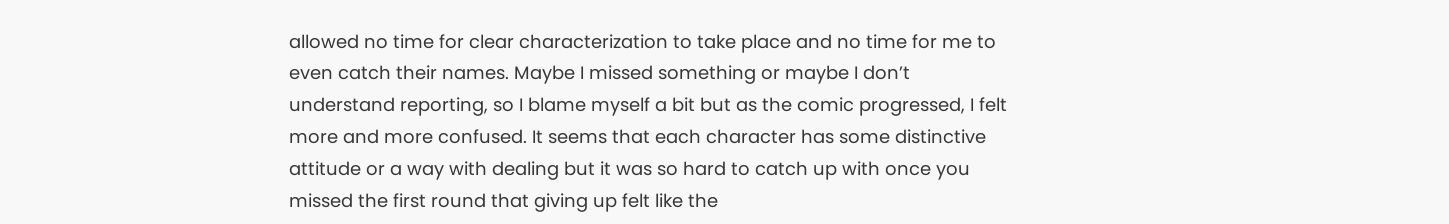allowed no time for clear characterization to take place and no time for me to even catch their names. Maybe I missed something or maybe I don’t understand reporting, so I blame myself a bit but as the comic progressed, I felt more and more confused. It seems that each character has some distinctive attitude or a way with dealing but it was so hard to catch up with once you missed the first round that giving up felt like the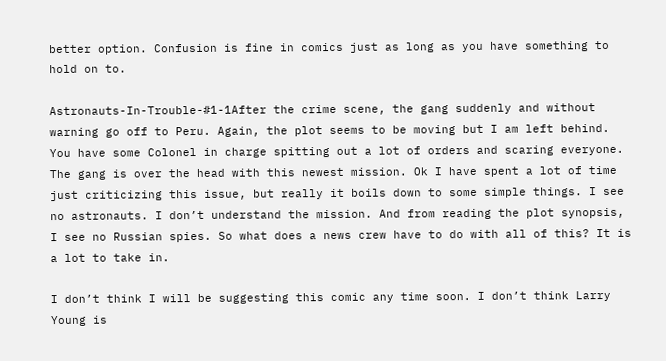better option. Confusion is fine in comics just as long as you have something to hold on to.

Astronauts-In-Trouble-#1-1After the crime scene, the gang suddenly and without warning go off to Peru. Again, the plot seems to be moving but I am left behind. You have some Colonel in charge spitting out a lot of orders and scaring everyone. The gang is over the head with this newest mission. Ok I have spent a lot of time just criticizing this issue, but really it boils down to some simple things. I see no astronauts. I don’t understand the mission. And from reading the plot synopsis, I see no Russian spies. So what does a news crew have to do with all of this? It is a lot to take in.

I don’t think I will be suggesting this comic any time soon. I don’t think Larry Young is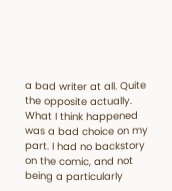a bad writer at all. Quite the opposite actually. What I think happened was a bad choice on my part. I had no backstory on the comic, and not being a particularly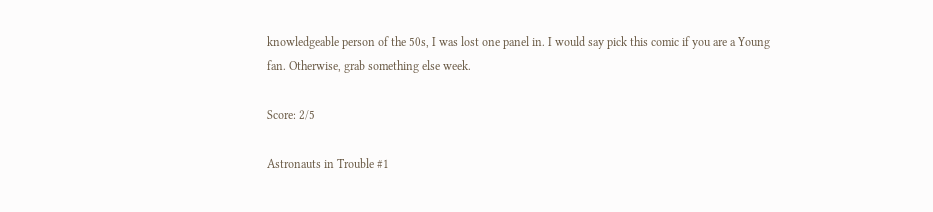knowledgeable person of the 50s, I was lost one panel in. I would say pick this comic if you are a Young fan. Otherwise, grab something else week.

Score: 2/5

Astronauts in Trouble #1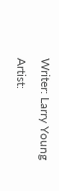Writer: Larry Young Artist: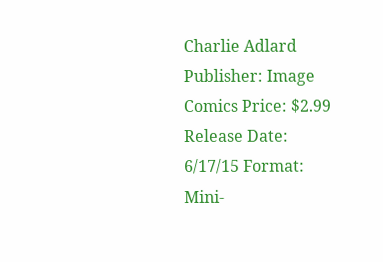Charlie Adlard Publisher: Image Comics Price: $2.99 Release Date: 6/17/15 Format: Mini-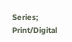Series; Print/Digital